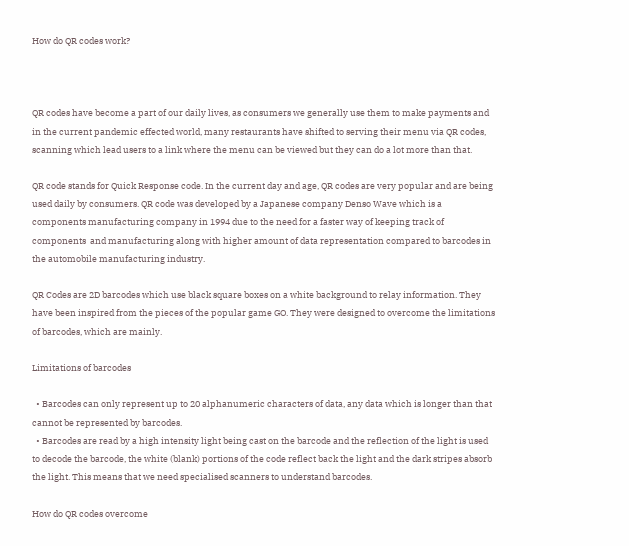How do QR codes work?



QR codes have become a part of our daily lives, as consumers we generally use them to make payments and in the current pandemic effected world, many restaurants have shifted to serving their menu via QR codes, scanning which lead users to a link where the menu can be viewed but they can do a lot more than that.

QR code stands for Quick Response code. In the current day and age, QR codes are very popular and are being used daily by consumers. QR code was developed by a Japanese company Denso Wave which is a components manufacturing company in 1994 due to the need for a faster way of keeping track of components  and manufacturing along with higher amount of data representation compared to barcodes in the automobile manufacturing industry.

QR Codes are 2D barcodes which use black square boxes on a white background to relay information. They have been inspired from the pieces of the popular game GO. They were designed to overcome the limitations of barcodes, which are mainly.

Limitations of barcodes

  • Barcodes can only represent up to 20 alphanumeric characters of data, any data which is longer than that cannot be represented by barcodes.
  • Barcodes are read by a high intensity light being cast on the barcode and the reflection of the light is used to decode the barcode, the white (blank) portions of the code reflect back the light and the dark stripes absorb the light. This means that we need specialised scanners to understand barcodes.

How do QR codes overcome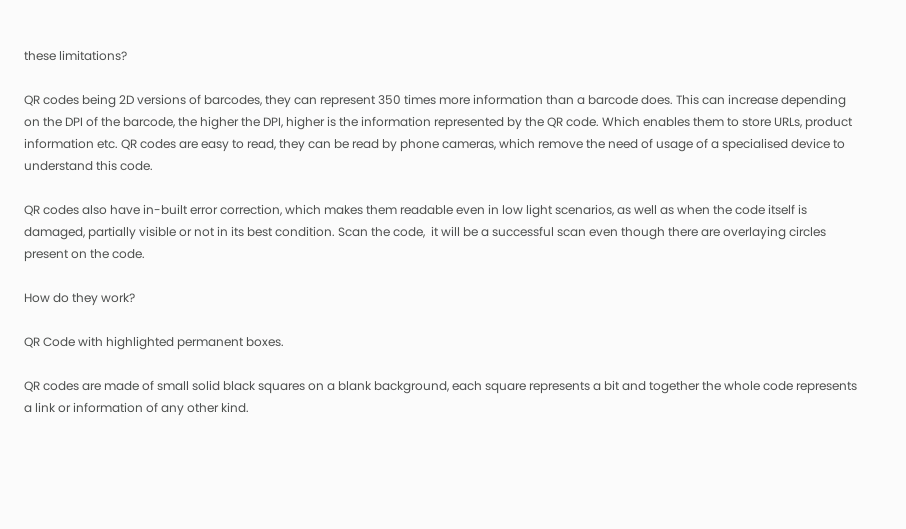these limitations?

QR codes being 2D versions of barcodes, they can represent 350 times more information than a barcode does. This can increase depending on the DPI of the barcode, the higher the DPI, higher is the information represented by the QR code. Which enables them to store URLs, product information etc. QR codes are easy to read, they can be read by phone cameras, which remove the need of usage of a specialised device to understand this code.

QR codes also have in-built error correction, which makes them readable even in low light scenarios, as well as when the code itself is damaged, partially visible or not in its best condition. Scan the code,  it will be a successful scan even though there are overlaying circles present on the code.

How do they work?

QR Code with highlighted permanent boxes.

QR codes are made of small solid black squares on a blank background, each square represents a bit and together the whole code represents a link or information of any other kind.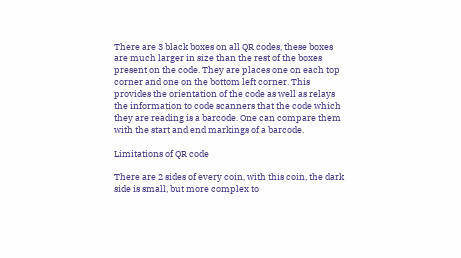There are 3 black boxes on all QR codes, these boxes are much larger in size than the rest of the boxes present on the code. They are places one on each top corner and one on the bottom left corner. This provides the orientation of the code as well as relays the information to code scanners that the code which they are reading is a barcode. One can compare them with the start and end markings of a barcode.

Limitations of QR code

There are 2 sides of every coin, with this coin, the dark side is small, but more complex to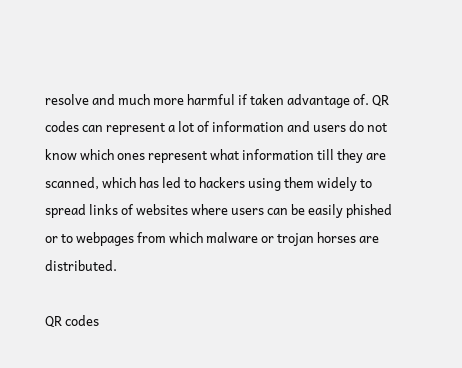resolve and much more harmful if taken advantage of. QR codes can represent a lot of information and users do not know which ones represent what information till they are scanned, which has led to hackers using them widely to spread links of websites where users can be easily phished or to webpages from which malware or trojan horses are distributed.

QR codes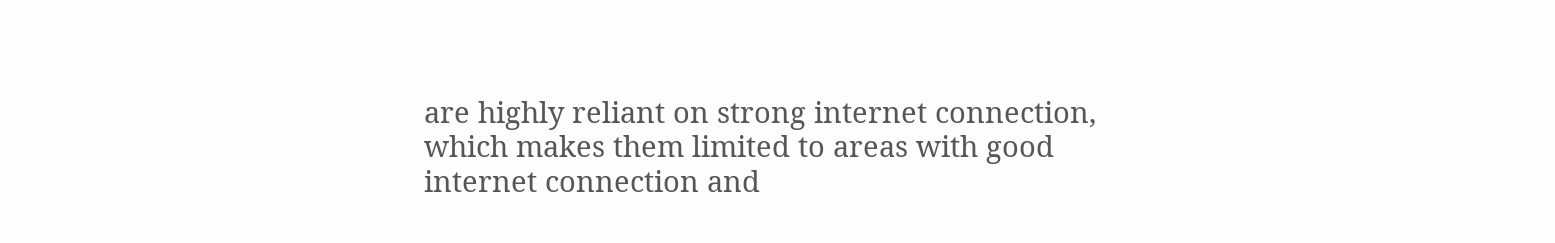are highly reliant on strong internet connection, which makes them limited to areas with good internet connection and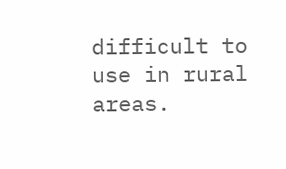difficult to use in rural areas.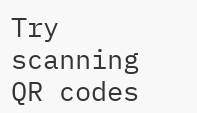Try scanning QR codes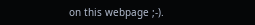on this webpage ;-).